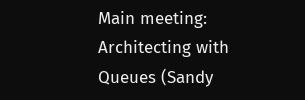Main meeting: Architecting with Queues (Sandy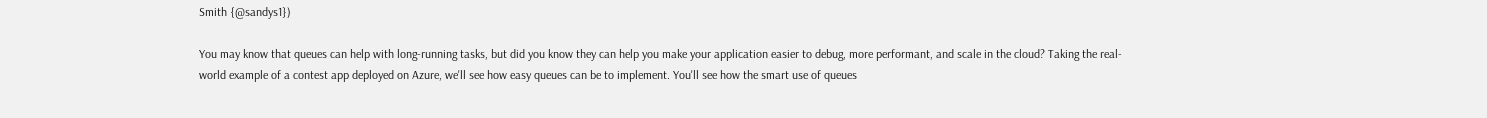Smith {@sandys1})

You may know that queues can help with long-running tasks, but did you know they can help you make your application easier to debug, more performant, and scale in the cloud? Taking the real-world example of a contest app deployed on Azure, we'll see how easy queues can be to implement. You'll see how the smart use of queues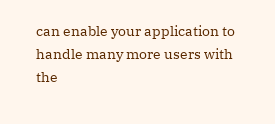can enable your application to handle many more users with the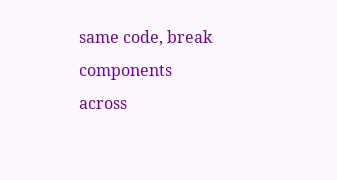same code, break components across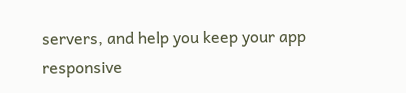servers, and help you keep your app responsive